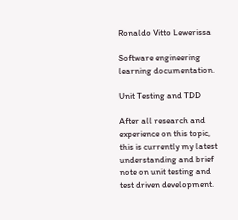Ronaldo Vitto Lewerissa

Software engineering learning documentation.

Unit Testing and TDD

After all research and experience on this topic, this is currently my latest understanding and brief note on unit testing and test driven development.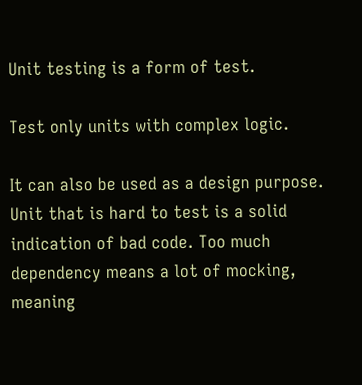Unit testing is a form of test.

Test only units with complex logic.

It can also be used as a design purpose. Unit that is hard to test is a solid indication of bad code. Too much dependency means a lot of mocking, meaning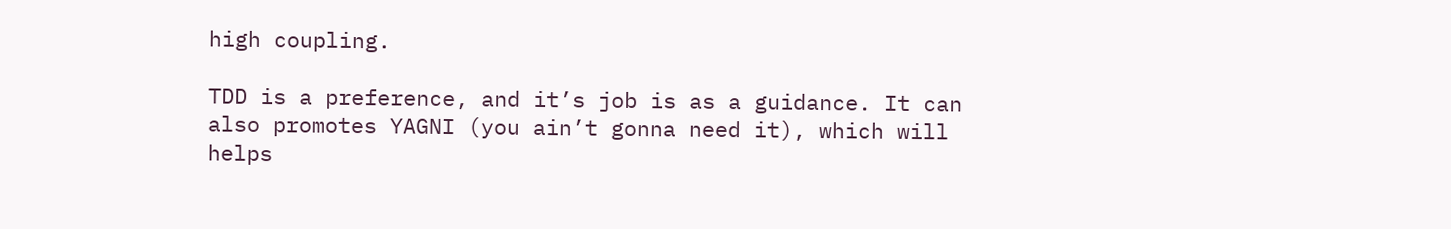high coupling.

TDD is a preference, and it’s job is as a guidance. It can also promotes YAGNI (you ain’t gonna need it), which will helps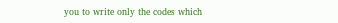you to write only the codes which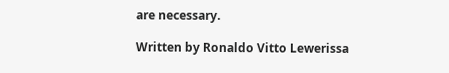are necessary.

Written by Ronaldo Vitto Lewerissa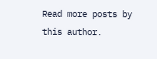Read more posts by this author.